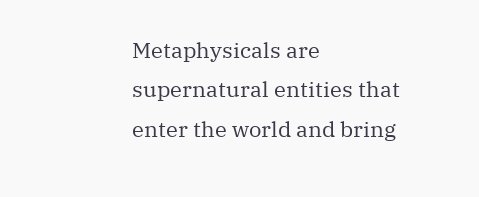Metaphysicals are supernatural entities that enter the world and bring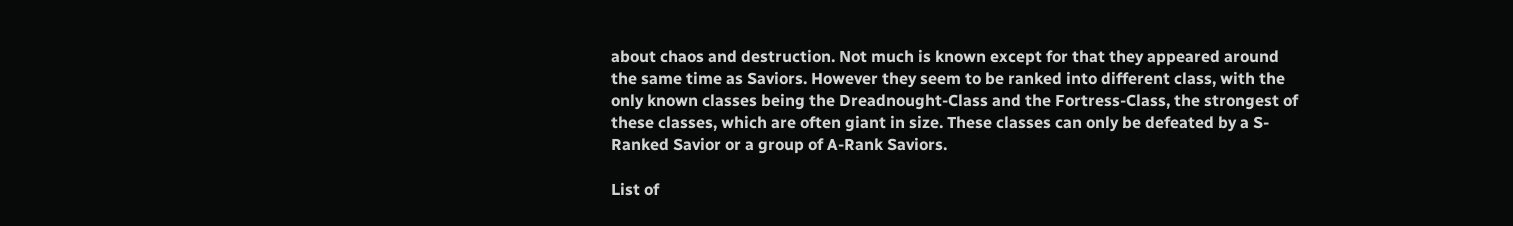about chaos and destruction. Not much is known except for that they appeared around the same time as Saviors. However they seem to be ranked into different class, with the only known classes being the Dreadnought-Class and the Fortress-Class, the strongest of these classes, which are often giant in size. These classes can only be defeated by a S-Ranked Savior or a group of A-Rank Saviors.

List of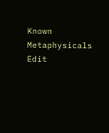Known Metaphysicals Edit